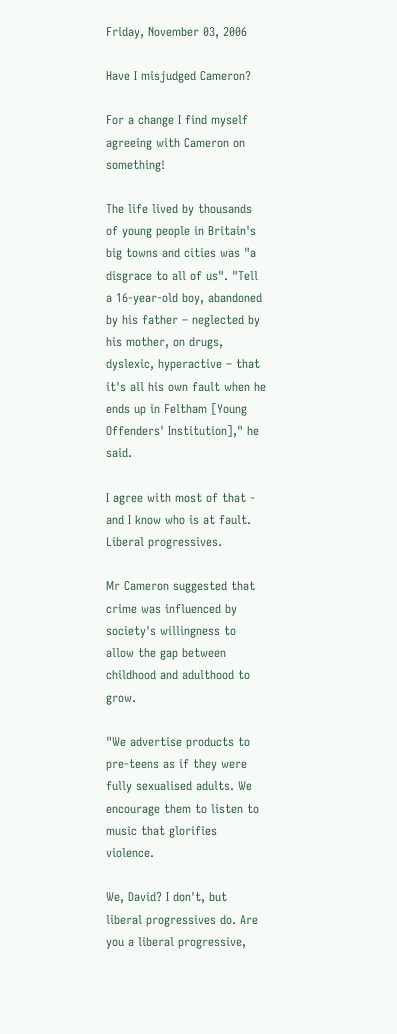Friday, November 03, 2006

Have I misjudged Cameron?

For a change I find myself agreeing with Cameron on something!

The life lived by thousands of young people in Britain's big towns and cities was "a disgrace to all of us". "Tell a 16-year-old boy, abandoned by his father – neglected by his mother, on drugs, dyslexic, hyperactive – that it's all his own fault when he ends up in Feltham [Young Offenders' Institution]," he said.

I agree with most of that - and I know who is at fault. Liberal progressives.

Mr Cameron suggested that crime was influenced by society's willingness to allow the gap between childhood and adulthood to grow.

"We advertise products to pre-teens as if they were fully sexualised adults. We encourage them to listen to music that glorifies violence.

We, David? I don't, but liberal progressives do. Are you a liberal progressive,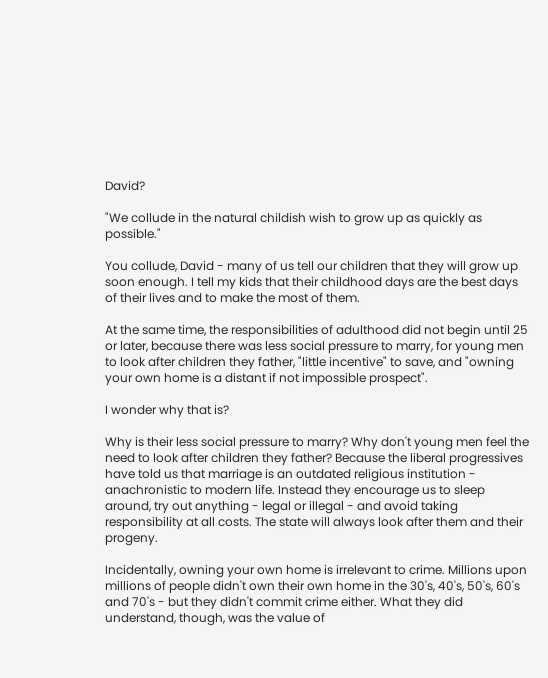David?

"We collude in the natural childish wish to grow up as quickly as possible."

You collude, David - many of us tell our children that they will grow up soon enough. I tell my kids that their childhood days are the best days of their lives and to make the most of them.

At the same time, the responsibilities of adulthood did not begin until 25 or later, because there was less social pressure to marry, for young men to look after children they father, "little incentive" to save, and "owning your own home is a distant if not impossible prospect".

I wonder why that is?

Why is their less social pressure to marry? Why don't young men feel the need to look after children they father? Because the liberal progressives have told us that marriage is an outdated religious institution - anachronistic to modern life. Instead they encourage us to sleep around, try out anything - legal or illegal - and avoid taking responsibility at all costs. The state will always look after them and their progeny.

Incidentally, owning your own home is irrelevant to crime. Millions upon millions of people didn't own their own home in the 30's, 40's, 50's, 60's and 70's - but they didn't commit crime either. What they did understand, though, was the value of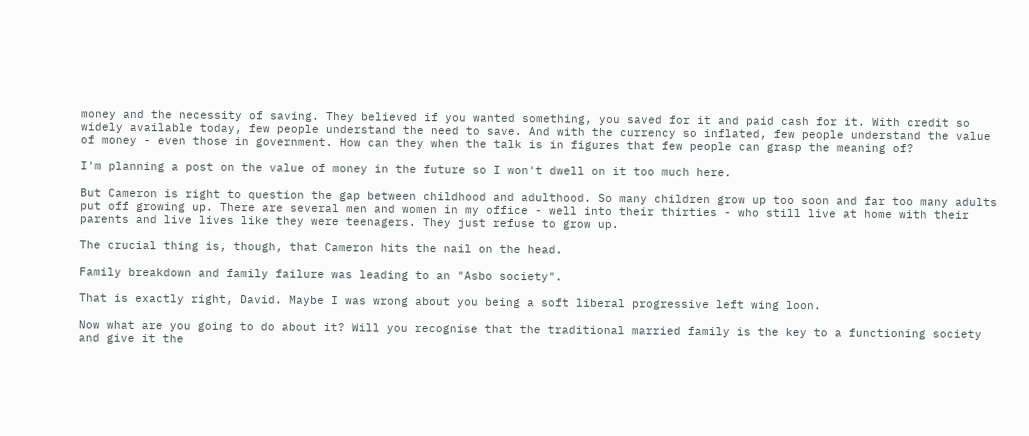money and the necessity of saving. They believed if you wanted something, you saved for it and paid cash for it. With credit so widely available today, few people understand the need to save. And with the currency so inflated, few people understand the value of money - even those in government. How can they when the talk is in figures that few people can grasp the meaning of?

I'm planning a post on the value of money in the future so I won't dwell on it too much here.

But Cameron is right to question the gap between childhood and adulthood. So many children grow up too soon and far too many adults put off growing up. There are several men and women in my office - well into their thirties - who still live at home with their parents and live lives like they were teenagers. They just refuse to grow up.

The crucial thing is, though, that Cameron hits the nail on the head.

Family breakdown and family failure was leading to an "Asbo society".

That is exactly right, David. Maybe I was wrong about you being a soft liberal progressive left wing loon.

Now what are you going to do about it? Will you recognise that the traditional married family is the key to a functioning society and give it the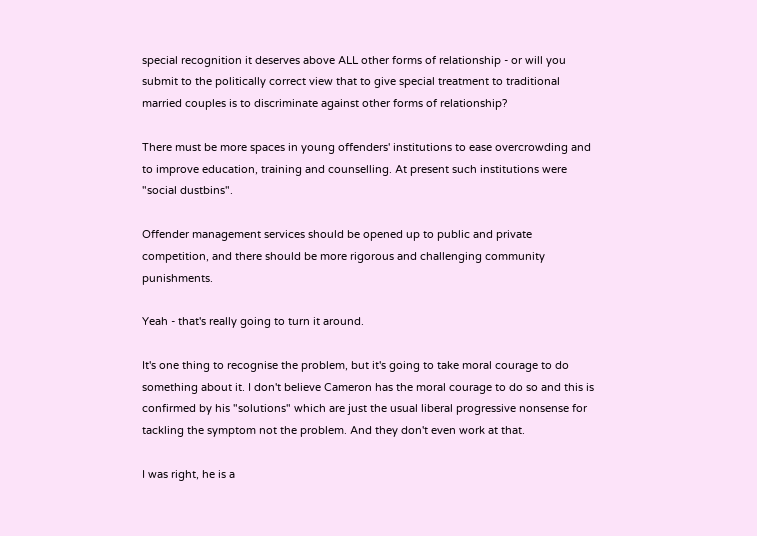special recognition it deserves above ALL other forms of relationship - or will you submit to the politically correct view that to give special treatment to traditional married couples is to discriminate against other forms of relationship?

There must be more spaces in young offenders' institutions to ease overcrowding and to improve education, training and counselling. At present such institutions were "social dustbins".

Offender management services should be opened up to public and private competition, and there should be more rigorous and challenging community punishments.

Yeah - that's really going to turn it around.

It's one thing to recognise the problem, but it's going to take moral courage to do something about it. I don't believe Cameron has the moral courage to do so and this is confirmed by his "solutions" which are just the usual liberal progressive nonsense for tackling the symptom not the problem. And they don't even work at that.

I was right, he is a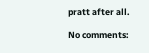pratt after all.

No comments: